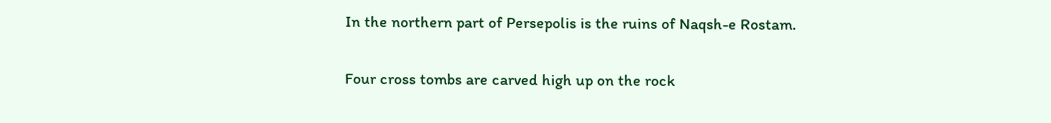In the northern part of Persepolis is the ruins of Naqsh-e Rostam.

Four cross tombs are carved high up on the rock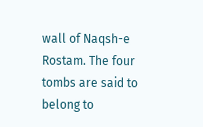wall of Naqsh-e Rostam. The four tombs are said to belong to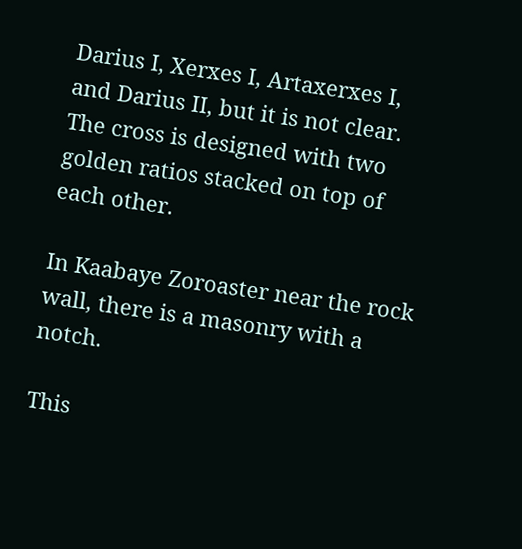Darius I, Xerxes I, Artaxerxes I, and Darius II, but it is not clear. The cross is designed with two golden ratios stacked on top of each other.

In Kaabaye Zoroaster near the rock wall, there is a masonry with a notch.

This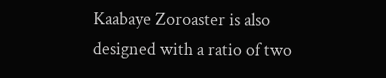Kaabaye Zoroaster is also designed with a ratio of two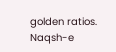golden ratios.
Naqsh-e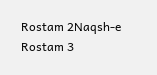Rostam 2Naqsh-e Rostam 3